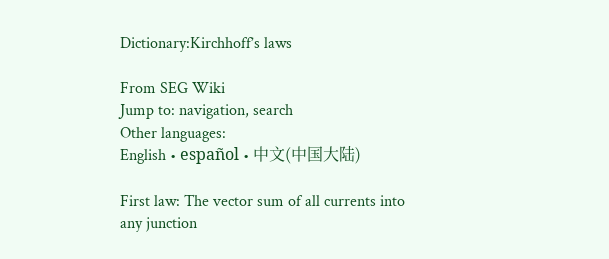Dictionary:Kirchhoff’s laws

From SEG Wiki
Jump to: navigation, search
Other languages:
English • español • 中文(中国大陆)

First law: The vector sum of all currents into any junction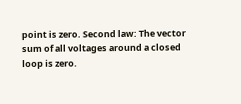point is zero. Second law: The vector sum of all voltages around a closed loop is zero.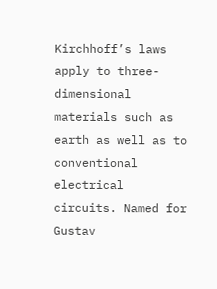Kirchhoff’s laws apply to three-dimensional materials such as earth as well as to conventional electrical circuits. Named for Gustav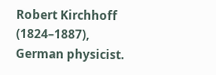Robert Kirchhoff (1824–1887), German physicist.